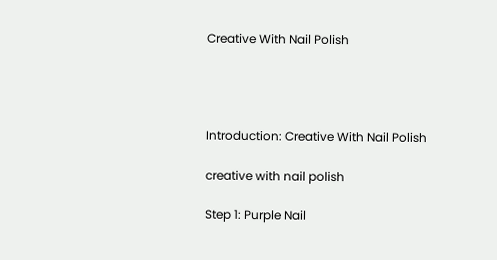Creative With Nail Polish




Introduction: Creative With Nail Polish

creative with nail polish

Step 1: Purple Nail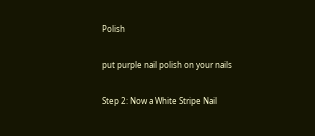Polish

put purple nail polish on your nails

Step 2: Now a White Stripe Nail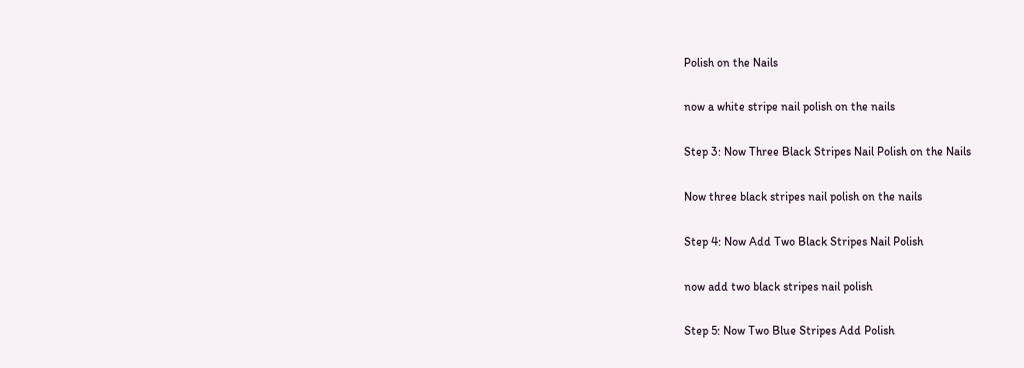Polish on the Nails

now a white stripe nail polish on the nails

Step 3: Now Three Black Stripes Nail Polish on the Nails

Now three black stripes nail polish on the nails

Step 4: Now Add Two Black Stripes Nail Polish

now add two black stripes nail polish

Step 5: Now Two Blue Stripes Add Polish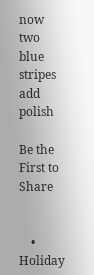now two blue stripes add polish

Be the First to Share


    • Holiday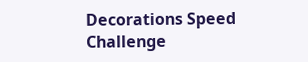Decorations Speed Challenge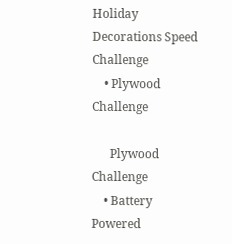Holiday Decorations Speed Challenge
    • Plywood Challenge

      Plywood Challenge
    • Battery Powered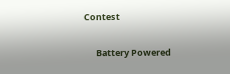Contest

      Battery Powered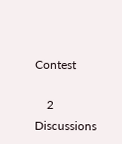Contest

    2 Discussions